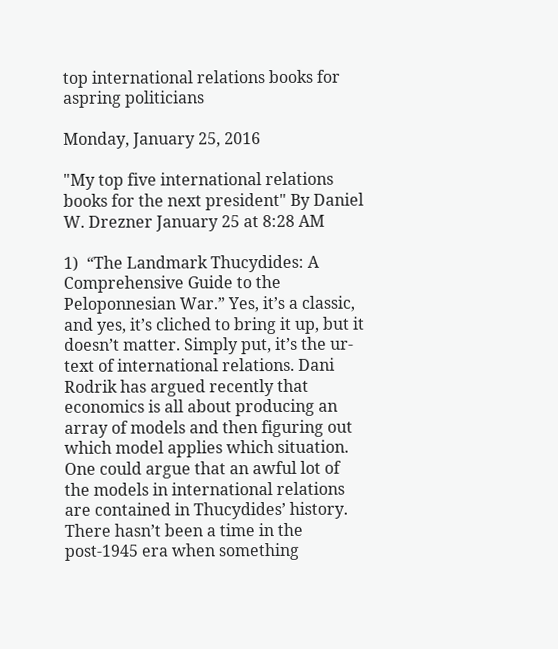top international relations books for aspring politicians

Monday, January 25, 2016

"My top five international relations books for the next president" By Daniel W. Drezner January 25 at 8:28 AM

1)  “The Landmark Thucydides: A Comprehensive Guide to the Peloponnesian War.” Yes, it’s a classic, and yes, it’s cliched to bring it up, but it doesn’t matter. Simply put, it’s the ur-text of international relations. Dani Rodrik has argued recently that economics is all about producing an array of models and then figuring out which model applies which situation. One could argue that an awful lot of the models in international relations are contained in Thucydides’ history. There hasn’t been a time in the post-1945 era when something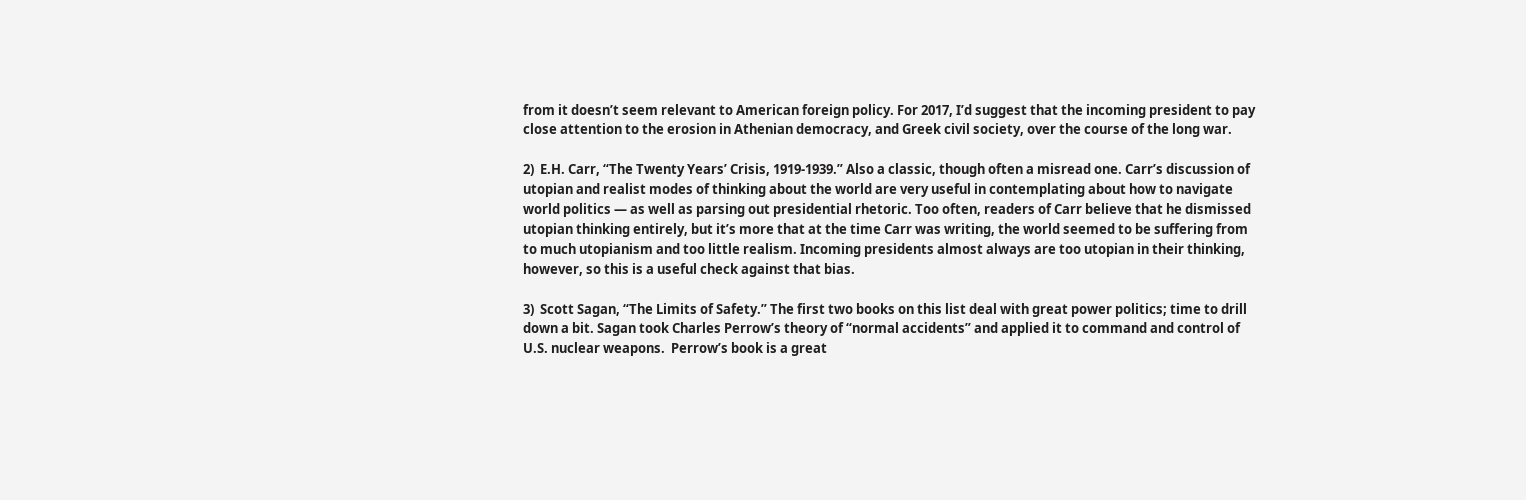from it doesn’t seem relevant to American foreign policy. For 2017, I’d suggest that the incoming president to pay close attention to the erosion in Athenian democracy, and Greek civil society, over the course of the long war.

2)  E.H. Carr, “The Twenty Years’ Crisis, 1919-1939.” Also a classic, though often a misread one. Carr’s discussion of utopian and realist modes of thinking about the world are very useful in contemplating about how to navigate world politics — as well as parsing out presidential rhetoric. Too often, readers of Carr believe that he dismissed utopian thinking entirely, but it’s more that at the time Carr was writing, the world seemed to be suffering from to much utopianism and too little realism. Incoming presidents almost always are too utopian in their thinking, however, so this is a useful check against that bias.

3)  Scott Sagan, “The Limits of Safety.” The first two books on this list deal with great power politics; time to drill down a bit. Sagan took Charles Perrow’s theory of “normal accidents” and applied it to command and control of U.S. nuclear weapons.  Perrow’s book is a great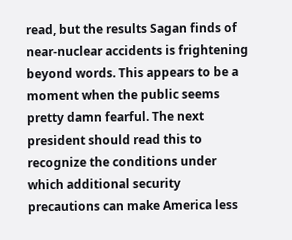read, but the results Sagan finds of near-nuclear accidents is frightening beyond words. This appears to be a moment when the public seems pretty damn fearful. The next president should read this to recognize the conditions under which additional security precautions can make America less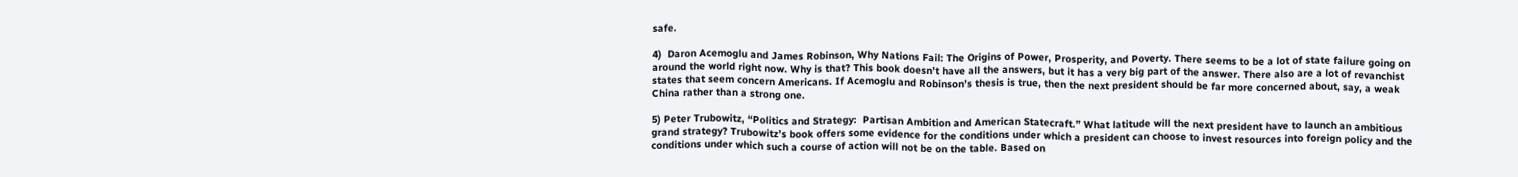safe.

4)  Daron Acemoglu and James Robinson, Why Nations Fail: The Origins of Power, Prosperity, and Poverty. There seems to be a lot of state failure going on around the world right now. Why is that? This book doesn’t have all the answers, but it has a very big part of the answer. There also are a lot of revanchist states that seem concern Americans. If Acemoglu and Robinson’s thesis is true, then the next president should be far more concerned about, say, a weak China rather than a strong one.

5) Peter Trubowitz, “Politics and Strategy:  Partisan Ambition and American Statecraft.” What latitude will the next president have to launch an ambitious grand strategy? Trubowitz’s book offers some evidence for the conditions under which a president can choose to invest resources into foreign policy and the conditions under which such a course of action will not be on the table. Based on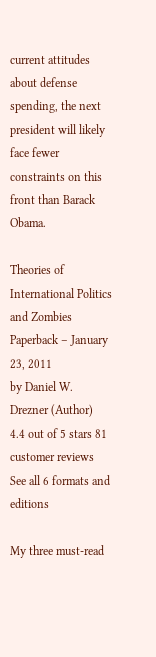current attitudes about defense spending, the next president will likely face fewer constraints on this front than Barack Obama.

Theories of International Politics and Zombies Paperback – January 23, 2011
by Daniel W. Drezner (Author)
4.4 out of 5 stars 81 customer reviews
See all 6 formats and editions

My three must-read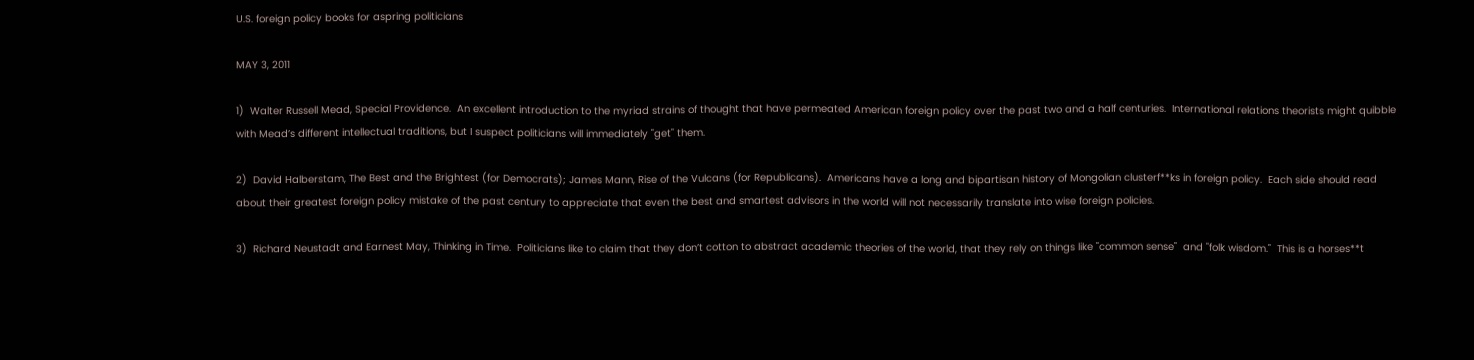U.S. foreign policy books for aspring politicians

MAY 3, 2011

1)  Walter Russell Mead, Special Providence.  An excellent introduction to the myriad strains of thought that have permeated American foreign policy over the past two and a half centuries.  International relations theorists might quibble with Mead’s different intellectual traditions, but I suspect politicians will immediately "get" them.

2)  David Halberstam, The Best and the Brightest (for Democrats); James Mann, Rise of the Vulcans (for Republicans).  Americans have a long and bipartisan history of Mongolian clusterf**ks in foreign policy.  Each side should read about their greatest foreign policy mistake of the past century to appreciate that even the best and smartest advisors in the world will not necessarily translate into wise foreign policies.

3)  Richard Neustadt and Earnest May, Thinking in Time.  Politicians like to claim that they don’t cotton to abstract academic theories of the world, that they rely on things like "common sense"  and "folk wisdom."  This is a horses**t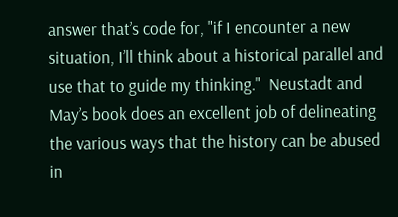answer that’s code for, "if I encounter a new situation, I’ll think about a historical parallel and use that to guide my thinking."  Neustadt and May’s book does an excellent job of delineating the various ways that the history can be abused in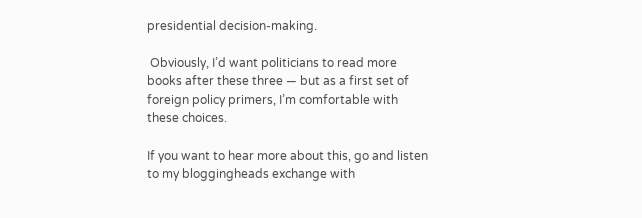presidential decision-making.

 Obviously, I’d want politicians to read more books after these three — but as a first set of foreign policy primers, I’m comfortable with these choices.

If you want to hear more about this, go and listen to my bloggingheads exchange with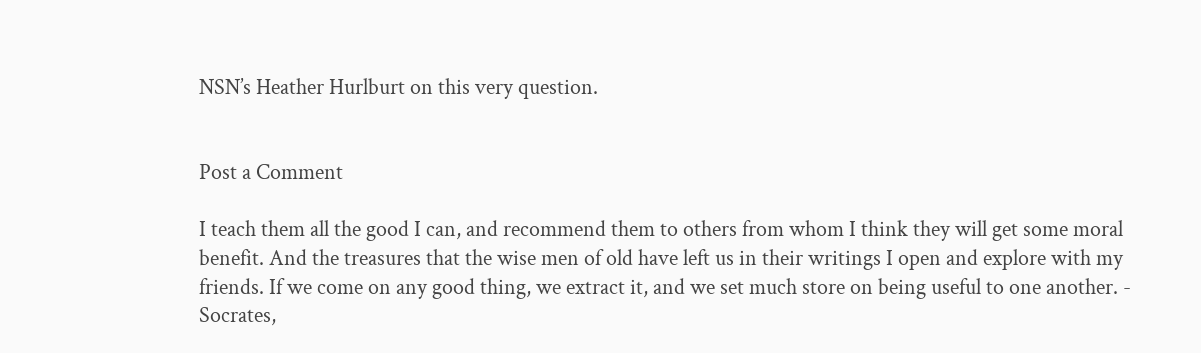NSN’s Heather Hurlburt on this very question.


Post a Comment

I teach them all the good I can, and recommend them to others from whom I think they will get some moral benefit. And the treasures that the wise men of old have left us in their writings I open and explore with my friends. If we come on any good thing, we extract it, and we set much store on being useful to one another. - Socrates,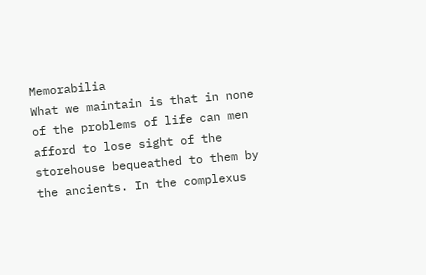Memorabilia
What we maintain is that in none of the problems of life can men afford to lose sight of the storehouse bequeathed to them by the ancients. In the complexus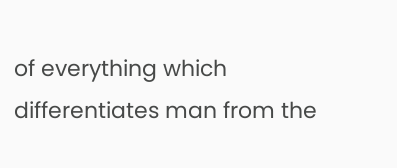of everything which differentiates man from the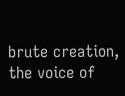brute creation, the voice of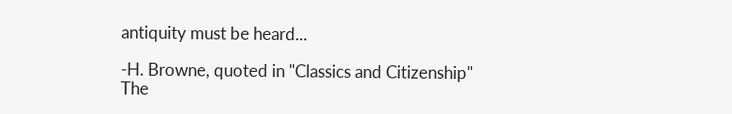antiquity must be heard...

-H. Browne, quoted in "Classics and Citizenship" The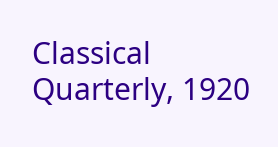Classical Quarterly, 1920